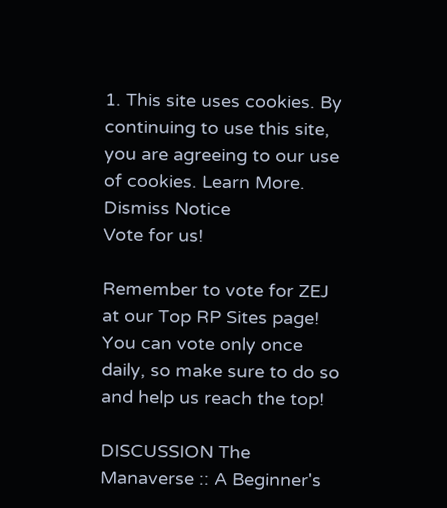1. This site uses cookies. By continuing to use this site, you are agreeing to our use of cookies. Learn More.
Dismiss Notice
Vote for us!

Remember to vote for ZEJ at our Top RP Sites page! You can vote only once daily, so make sure to do so and help us reach the top!

DISCUSSION The Manaverse :: A Beginner's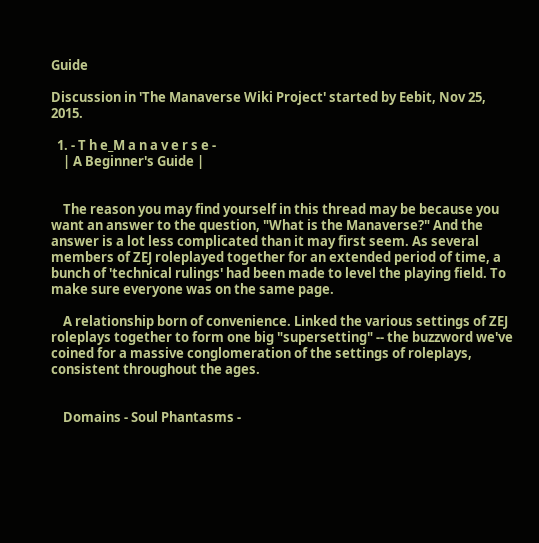Guide

Discussion in 'The Manaverse Wiki Project' started by Eebit, Nov 25, 2015.

  1. - T h e_M a n a v e r s e -
    | A Beginner's Guide |


    The reason you may find yourself in this thread may be because you want an answer to the question, "What is the Manaverse?" And the answer is a lot less complicated than it may first seem. As several members of ZEJ roleplayed together for an extended period of time, a bunch of 'technical rulings' had been made to level the playing field. To make sure everyone was on the same page.

    A relationship born of convenience. Linked the various settings of ZEJ roleplays together to form one big "supersetting" -- the buzzword we've coined for a massive conglomeration of the settings of roleplays, consistent throughout the ages.


    Domains - Soul Phantasms -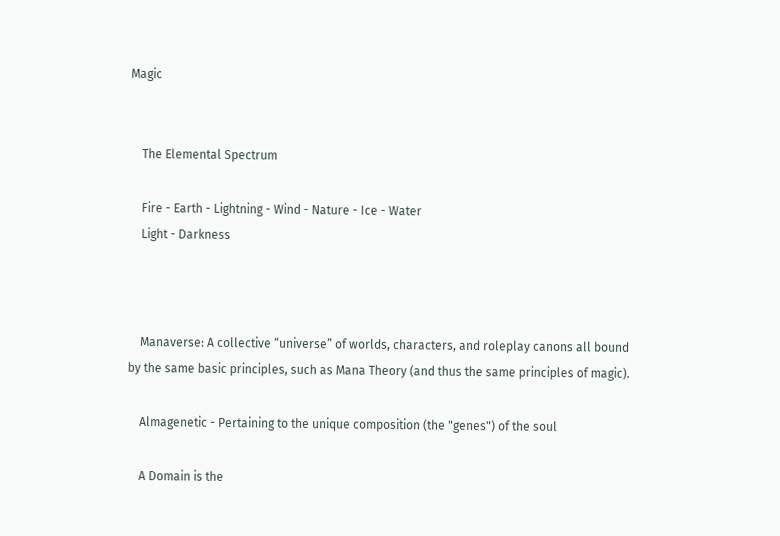Magic


    The Elemental Spectrum

    Fire - Earth - Lightning - Wind - Nature - Ice - Water
    Light - Darkness



    Manaverse: A collective “universe” of worlds, characters, and roleplay canons all bound by the same basic principles, such as Mana Theory (and thus the same principles of magic).

    Almagenetic - Pertaining to the unique composition (the "genes") of the soul

    A Domain is the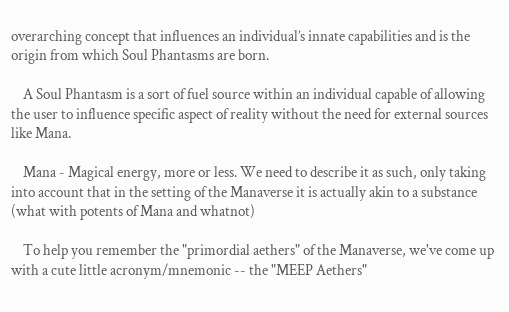overarching concept that influences an individual’s innate capabilities and is the origin from which Soul Phantasms are born.

    A Soul Phantasm is a sort of fuel source within an individual capable of allowing the user to influence specific aspect of reality without the need for external sources like Mana.

    Mana - Magical energy, more or less. We need to describe it as such, only taking into account that in the setting of the Manaverse it is actually akin to a substance (what with potents of Mana and whatnot)

    To help you remember the "primordial aethers" of the Manaverse, we've come up with a cute little acronym/mnemonic -- the "MEEP Aethers"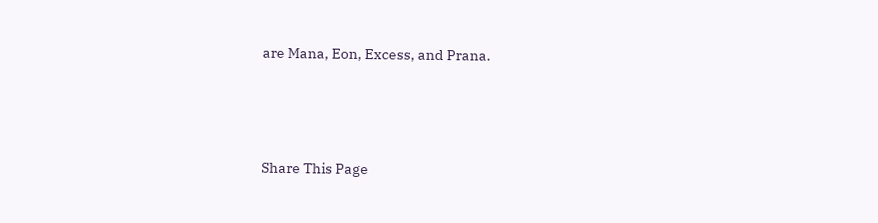are Mana, Eon, Excess, and Prana.




Share This Page